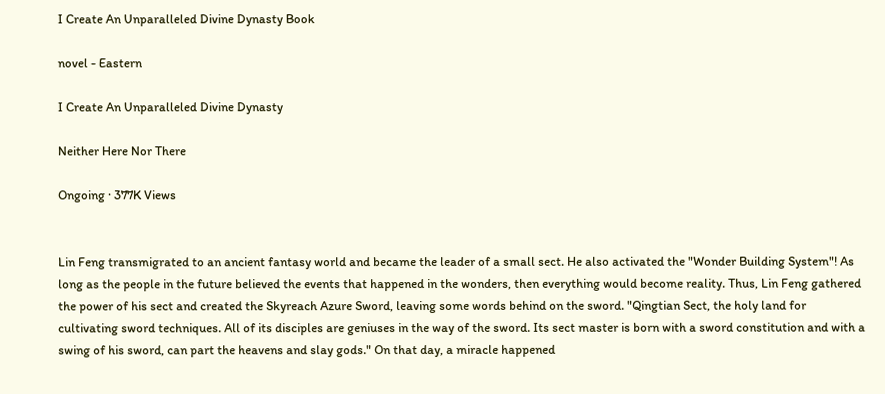I Create An Unparalleled Divine Dynasty Book

novel - Eastern

I Create An Unparalleled Divine Dynasty

Neither Here Nor There

Ongoing · 377K Views


Lin Feng transmigrated to an ancient fantasy world and became the leader of a small sect. He also activated the "Wonder Building System"! As long as the people in the future believed the events that happened in the wonders, then everything would become reality. Thus, Lin Feng gathered the power of his sect and created the Skyreach Azure Sword, leaving some words behind on the sword. "Qingtian Sect, the holy land for cultivating sword techniques. All of its disciples are geniuses in the way of the sword. Its sect master is born with a sword constitution and with a swing of his sword, can part the heavens and slay gods." On that day, a miracle happened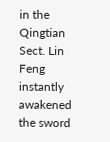in the Qingtian Sect. Lin Feng instantly awakened the sword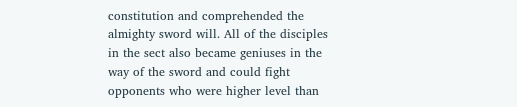constitution and comprehended the almighty sword will. All of the disciples in the sect also became geniuses in the way of the sword and could fight opponents who were higher level than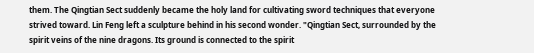them. The Qingtian Sect suddenly became the holy land for cultivating sword techniques that everyone strived toward. Lin Feng left a sculpture behind in his second wonder. "Qingtian Sect, surrounded by the spirit veins of the nine dragons. Its ground is connected to the spirit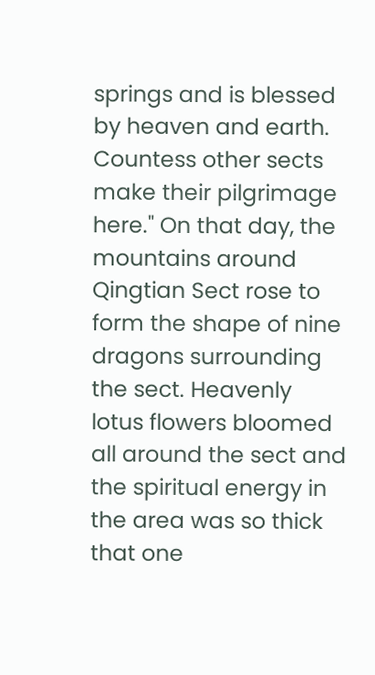springs and is blessed by heaven and earth. Countess other sects make their pilgrimage here." On that day, the mountains around Qingtian Sect rose to form the shape of nine dragons surrounding the sect. Heavenly lotus flowers bloomed all around the sect and the spiritual energy in the area was so thick that one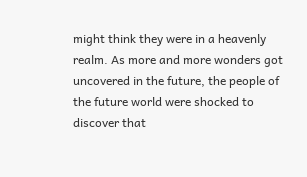might think they were in a heavenly realm. As more and more wonders got uncovered in the future, the people of the future world were shocked to discover that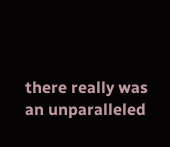there really was an unparalleled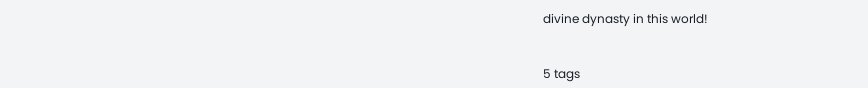divine dynasty in this world!


5 tags